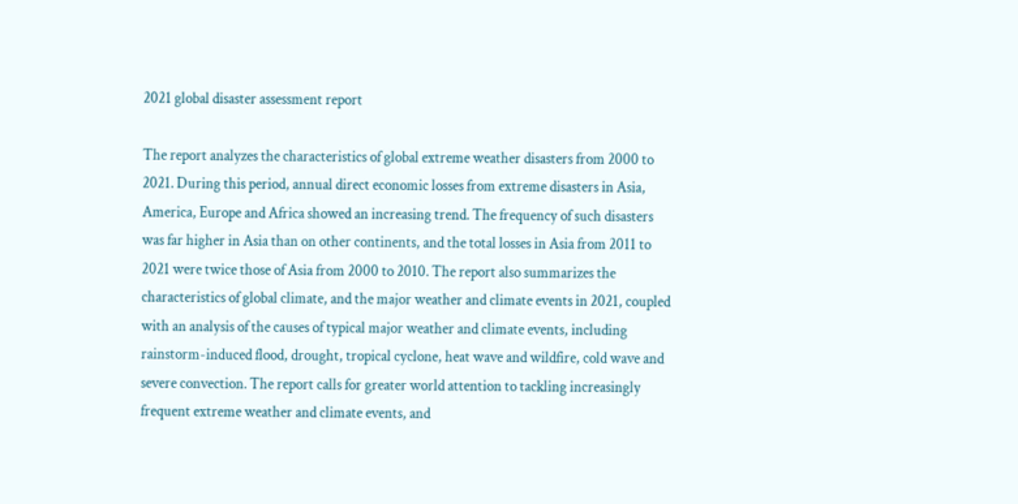2021 global disaster assessment report

The report analyzes the characteristics of global extreme weather disasters from 2000 to 2021. During this period, annual direct economic losses from extreme disasters in Asia, America, Europe and Africa showed an increasing trend. The frequency of such disasters was far higher in Asia than on other continents, and the total losses in Asia from 2011 to 2021 were twice those of Asia from 2000 to 2010. The report also summarizes the characteristics of global climate, and the major weather and climate events in 2021, coupled with an analysis of the causes of typical major weather and climate events, including rainstorm-induced flood, drought, tropical cyclone, heat wave and wildfire, cold wave and severe convection. The report calls for greater world attention to tackling increasingly frequent extreme weather and climate events, and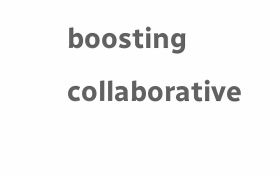boosting collaborative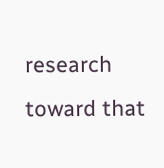research toward that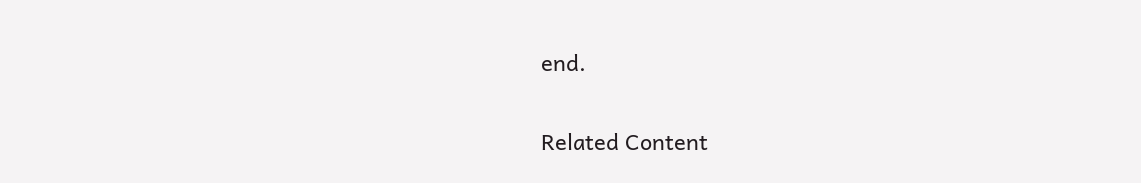end.

Related Content